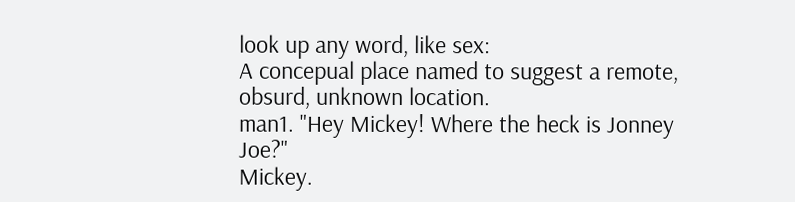look up any word, like sex:
A concepual place named to suggest a remote, obsurd, unknown location.
man1. "Hey Mickey! Where the heck is Jonney Joe?"
Mickey.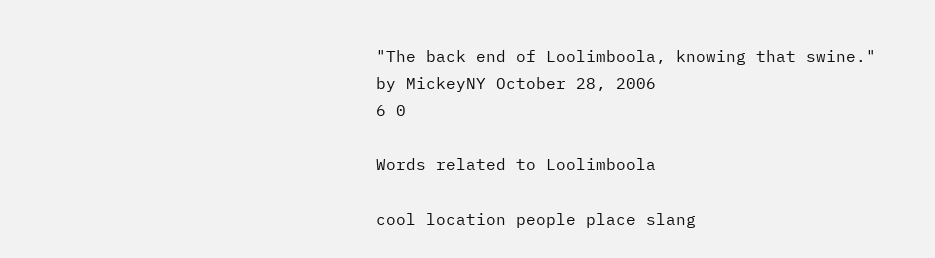"The back end of Loolimboola, knowing that swine."
by MickeyNY October 28, 2006
6 0

Words related to Loolimboola

cool location people place slang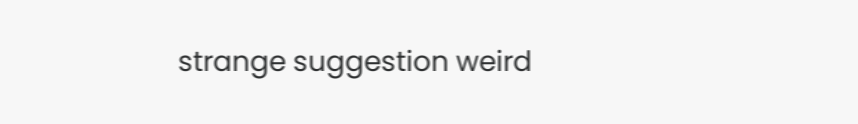strange suggestion weird